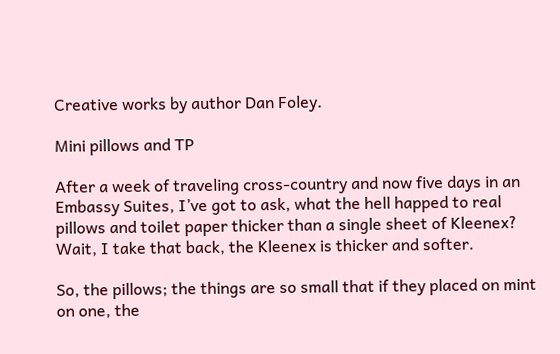Creative works by author Dan Foley.

Mini pillows and TP

After a week of traveling cross-country and now five days in an Embassy Suites, I’ve got to ask, what the hell happed to real pillows and toilet paper thicker than a single sheet of Kleenex? Wait, I take that back, the Kleenex is thicker and softer.

So, the pillows; the things are so small that if they placed on mint on one, the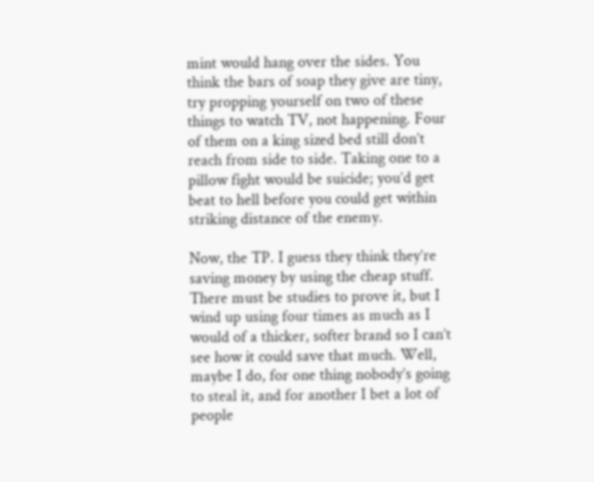mint would hang over the sides. You think the bars of soap they give are tiny, try propping yourself on two of these things to watch TV, not happening. Four of them on a king sized bed still don’t reach from side to side. Taking one to a pillow fight would be suicide; you’d get beat to hell before you could get within striking distance of the enemy.

Now, the TP. I guess they think they’re saving money by using the cheap stuff. There must be studies to prove it, but I wind up using four times as much as I would of a thicker, softer brand so I can’t see how it could save that much. Well, maybe I do, for one thing nobody’s going to steal it, and for another I bet a lot of people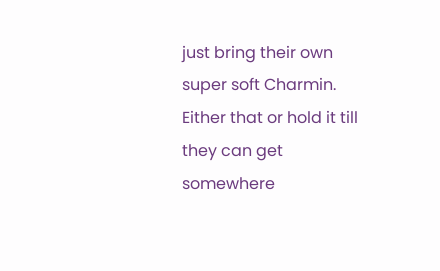just bring their own super soft Charmin. Either that or hold it till they can get somewhere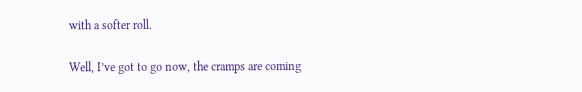with a softer roll.

Well, I’ve got to go now, the cramps are coming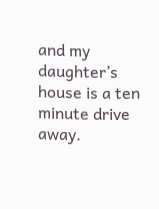and my daughter’s house is a ten minute drive away.